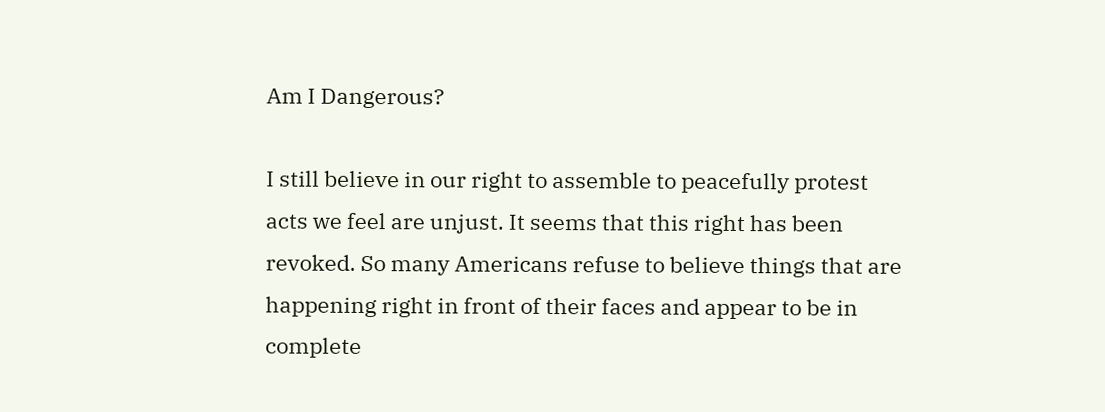Am I Dangerous?

I still believe in our right to assemble to peacefully protest acts we feel are unjust. It seems that this right has been revoked. So many Americans refuse to believe things that are happening right in front of their faces and appear to be in complete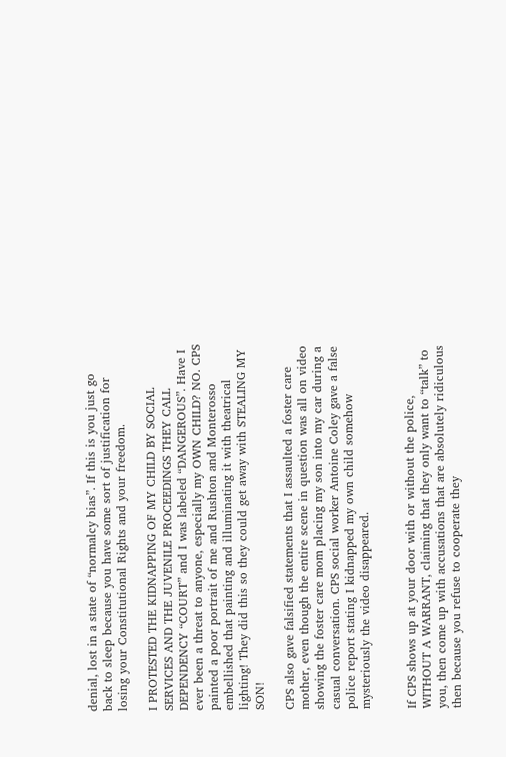denial, lost in a state of “normalcy bias”. If this is you just go back to sleep because you have some sort of justification for losing your Constitutional Rights and your freedom.

I PROTESTED THE KIDNAPPING OF MY CHILD BY SOCIAL SERVICES AND THE JUVENILE PROCEEDINGS THEY CALL DEPENDENCY “COURT” and I was labeled “DANGEROUS”. Have I ever been a threat to anyone, especially my OWN CHILD? NO. CPS painted a poor portrait of me and Rushton and Monterosso embellished that painting and illuminating it with theatrical lighting! They did this so they could get away with STEALING MY SON!

CPS also gave falsified statements that I assaulted a foster care mother, even though the entire scene in question was all on video showing the foster care mom placing my son into my car during a casual conversation. CPS social worker Antoine Coley gave a false police report stating I kidnapped my own child somehow mysteriously the video disappeared.


If CPS shows up at your door with or without the police, WITHOUT A WARRANT, claiming that they only want to “talk” to you, then come up with accusations that are absolutely ridiculous then because you refuse to cooperate they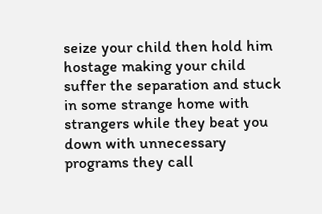seize your child then hold him hostage making your child suffer the separation and stuck in some strange home with strangers while they beat you down with unnecessary programs they call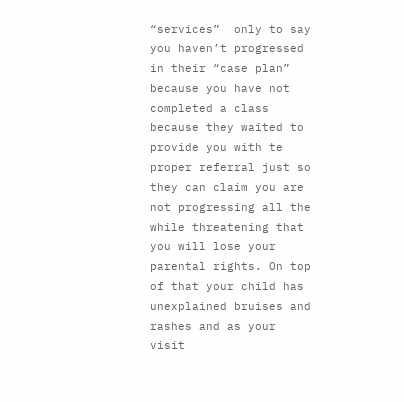“services”  only to say you haven’t progressed in their “case plan” because you have not completed a class because they waited to provide you with te proper referral just so they can claim you are not progressing all the while threatening that you will lose your parental rights. On top of that your child has unexplained bruises and rashes and as your visit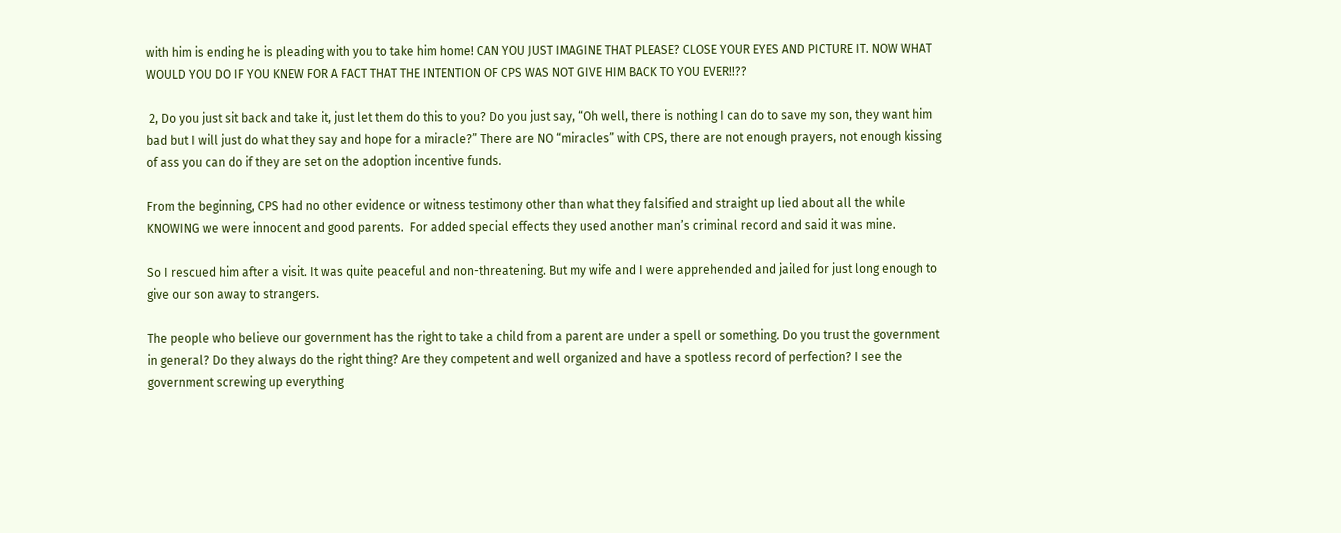with him is ending he is pleading with you to take him home! CAN YOU JUST IMAGINE THAT PLEASE? CLOSE YOUR EYES AND PICTURE IT. NOW WHAT WOULD YOU DO IF YOU KNEW FOR A FACT THAT THE INTENTION OF CPS WAS NOT GIVE HIM BACK TO YOU EVER!!??

 2, Do you just sit back and take it, just let them do this to you? Do you just say, “Oh well, there is nothing I can do to save my son, they want him bad but I will just do what they say and hope for a miracle?” There are NO “miracles” with CPS, there are not enough prayers, not enough kissing of ass you can do if they are set on the adoption incentive funds.

From the beginning, CPS had no other evidence or witness testimony other than what they falsified and straight up lied about all the while KNOWING we were innocent and good parents.  For added special effects they used another man’s criminal record and said it was mine.

So I rescued him after a visit. It was quite peaceful and non-threatening. But my wife and I were apprehended and jailed for just long enough to give our son away to strangers.

The people who believe our government has the right to take a child from a parent are under a spell or something. Do you trust the government in general? Do they always do the right thing? Are they competent and well organized and have a spotless record of perfection? I see the government screwing up everything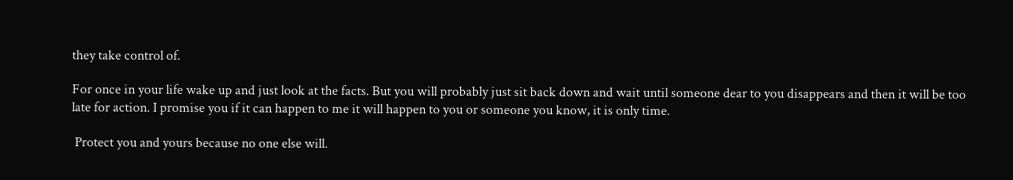they take control of.

For once in your life wake up and just look at the facts. But you will probably just sit back down and wait until someone dear to you disappears and then it will be too late for action. I promise you if it can happen to me it will happen to you or someone you know, it is only time.

 Protect you and yours because no one else will.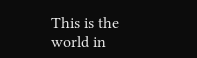This is the world in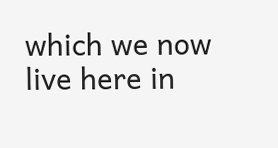which we now live here in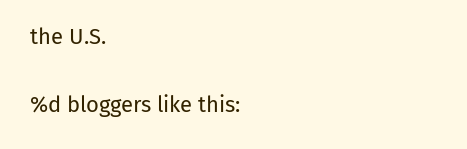the U.S.

%d bloggers like this: